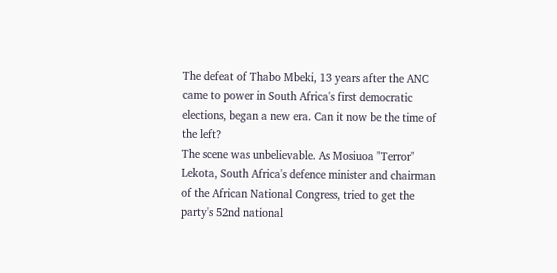The defeat of Thabo Mbeki, 13 years after the ANC came to power in South Africa's first democratic elections, began a new era. Can it now be the time of the left?
The scene was unbelievable. As Mosiuoa "Terror" Lekota, South Africa's defence minister and chairman of the African National Congress, tried to get the party's 52nd national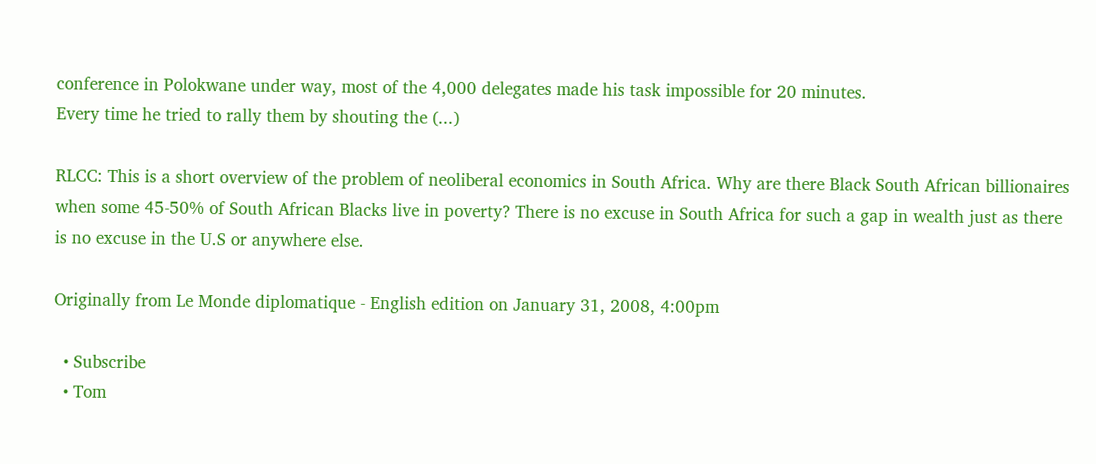conference in Polokwane under way, most of the 4,000 delegates made his task impossible for 20 minutes.
Every time he tried to rally them by shouting the (...)

RLCC: This is a short overview of the problem of neoliberal economics in South Africa. Why are there Black South African billionaires when some 45-50% of South African Blacks live in poverty? There is no excuse in South Africa for such a gap in wealth just as there is no excuse in the U.S or anywhere else.

Originally from Le Monde diplomatique - English edition on January 31, 2008, 4:00pm

  • Subscribe
  • Tom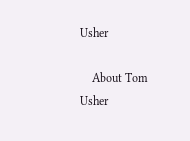Usher

    About Tom Usher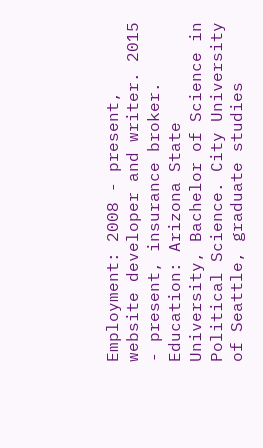Employment: 2008 - present, website developer and writer. 2015 - present, insurance broker. Education: Arizona State University, Bachelor of Science in Political Science. City University of Seattle, graduate studies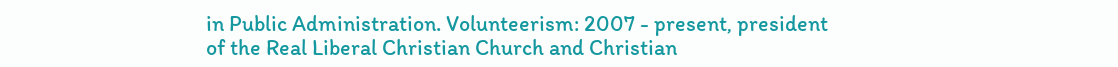in Public Administration. Volunteerism: 2007 - present, president of the Real Liberal Christian Church and Christian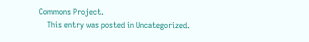Commons Project.
    This entry was posted in Uncategorized.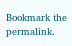Bookmark the permalink.